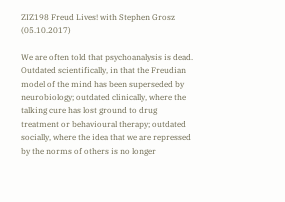ZIZ198 Freud Lives! with Stephen Grosz (05.10.2017)

We are often told that psychoanalysis is dead. Outdated scientifically, in that the Freudian model of the mind has been superseded by neurobiology; outdated clinically, where the talking cure has lost ground to drug treatment or behavioural therapy; outdated socially, where the idea that we are repressed by the norms of others is no longer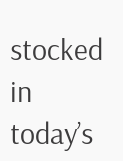stocked in today’s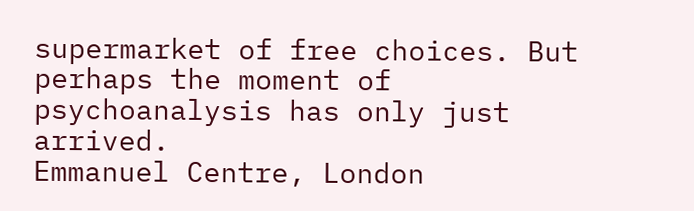supermarket of free choices. But perhaps the moment of psychoanalysis has only just arrived.
Emmanuel Centre, London